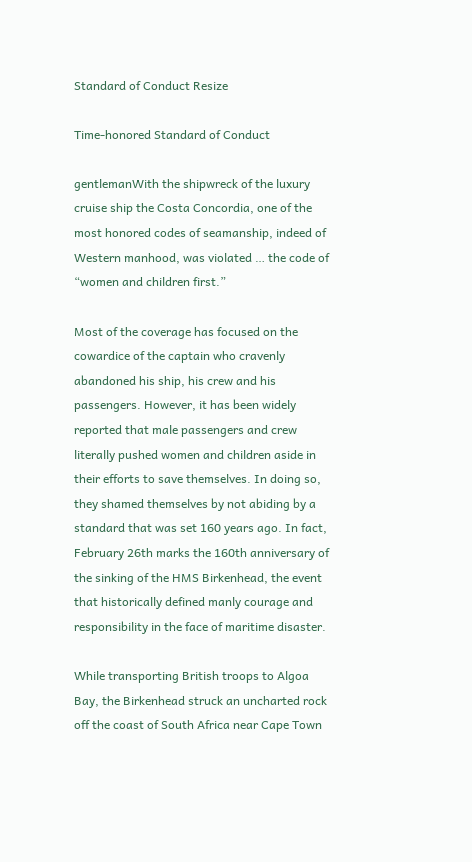Standard of Conduct Resize

Time-honored Standard of Conduct

gentlemanWith the shipwreck of the luxury cruise ship the Costa Concordia, one of the most honored codes of seamanship, indeed of Western manhood, was violated … the code of “women and children first.”

Most of the coverage has focused on the cowardice of the captain who cravenly abandoned his ship, his crew and his passengers. However, it has been widely reported that male passengers and crew literally pushed women and children aside in their efforts to save themselves. In doing so, they shamed themselves by not abiding by a standard that was set 160 years ago. In fact, February 26th marks the 160th anniversary of the sinking of the HMS Birkenhead, the event that historically defined manly courage and responsibility in the face of maritime disaster.

While transporting British troops to Algoa Bay, the Birkenhead struck an uncharted rock off the coast of South Africa near Cape Town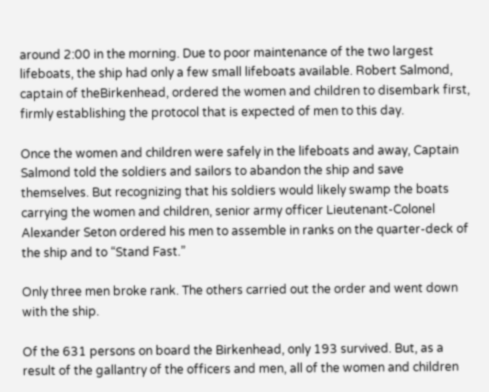around 2:00 in the morning. Due to poor maintenance of the two largest lifeboats, the ship had only a few small lifeboats available. Robert Salmond, captain of theBirkenhead, ordered the women and children to disembark first, firmly establishing the protocol that is expected of men to this day.

Once the women and children were safely in the lifeboats and away, Captain Salmond told the soldiers and sailors to abandon the ship and save themselves. But recognizing that his soldiers would likely swamp the boats carrying the women and children, senior army officer Lieutenant-Colonel Alexander Seton ordered his men to assemble in ranks on the quarter-deck of the ship and to “Stand Fast.”

Only three men broke rank. The others carried out the order and went down with the ship.

Of the 631 persons on board the Birkenhead, only 193 survived. But, as a result of the gallantry of the officers and men, all of the women and children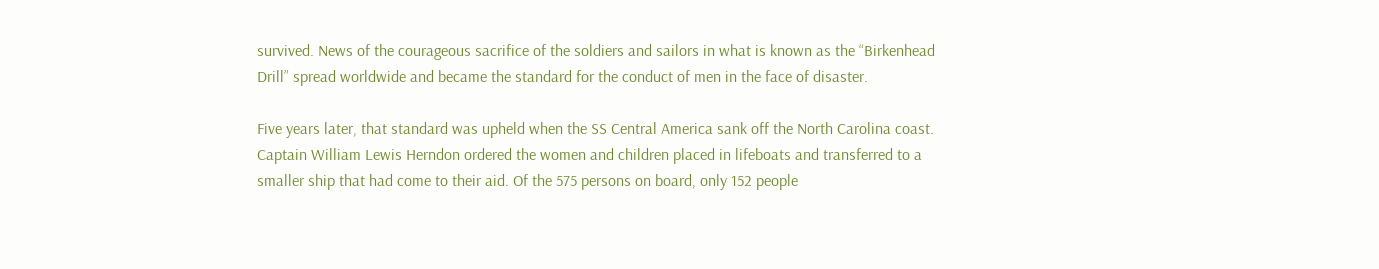survived. News of the courageous sacrifice of the soldiers and sailors in what is known as the “Birkenhead Drill” spread worldwide and became the standard for the conduct of men in the face of disaster.

Five years later, that standard was upheld when the SS Central America sank off the North Carolina coast. Captain William Lewis Herndon ordered the women and children placed in lifeboats and transferred to a smaller ship that had come to their aid. Of the 575 persons on board, only 152 people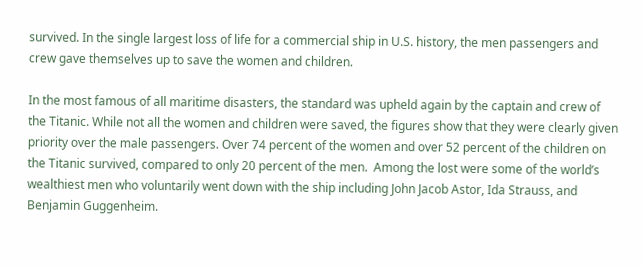survived. In the single largest loss of life for a commercial ship in U.S. history, the men passengers and crew gave themselves up to save the women and children.

In the most famous of all maritime disasters, the standard was upheld again by the captain and crew of the Titanic. While not all the women and children were saved, the figures show that they were clearly given priority over the male passengers. Over 74 percent of the women and over 52 percent of the children on the Titanic survived, compared to only 20 percent of the men.  Among the lost were some of the world’s wealthiest men who voluntarily went down with the ship including John Jacob Astor, Ida Strauss, and Benjamin Guggenheim.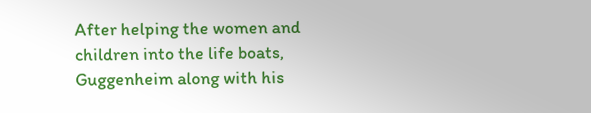After helping the women and children into the life boats, Guggenheim along with his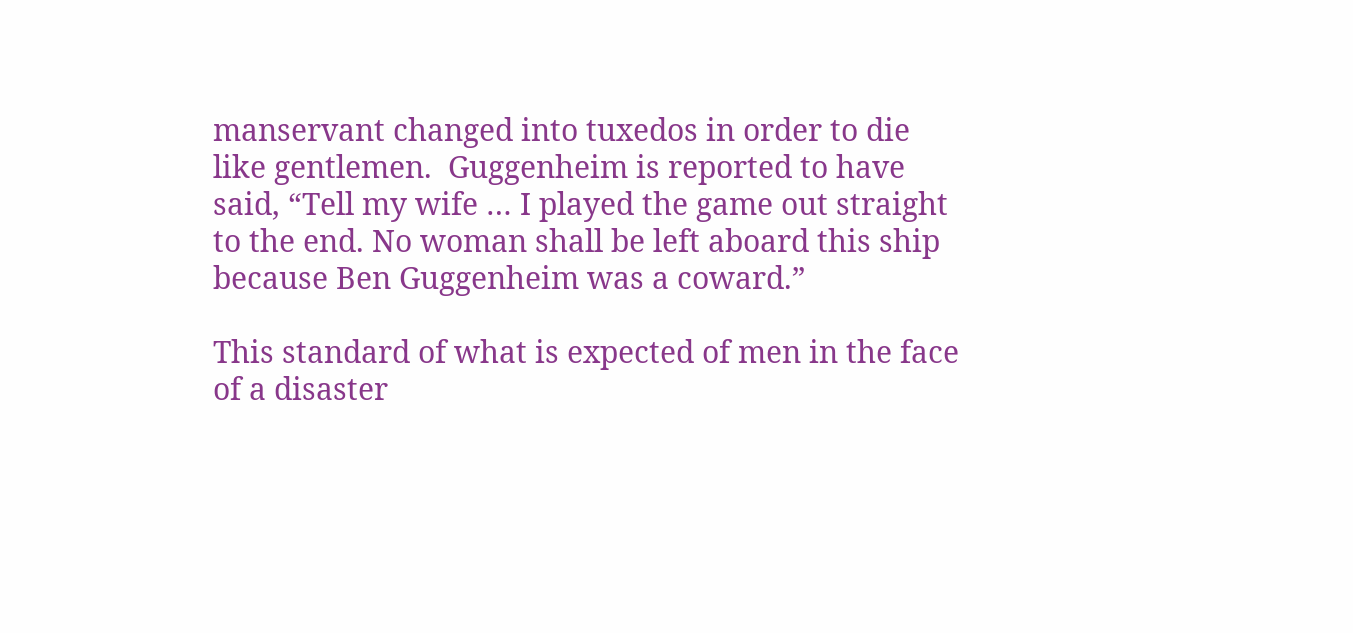manservant changed into tuxedos in order to die like gentlemen.  Guggenheim is reported to have said, “Tell my wife … I played the game out straight to the end. No woman shall be left aboard this ship because Ben Guggenheim was a coward.”

This standard of what is expected of men in the face of a disaster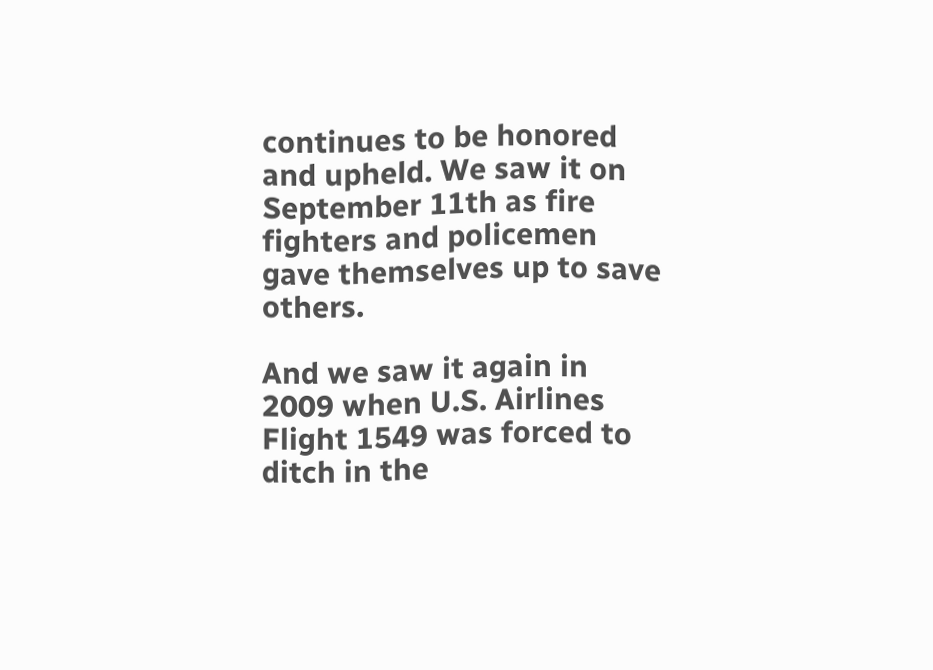continues to be honored and upheld. We saw it on September 11th as fire fighters and policemen gave themselves up to save others.

And we saw it again in 2009 when U.S. Airlines Flight 1549 was forced to ditch in the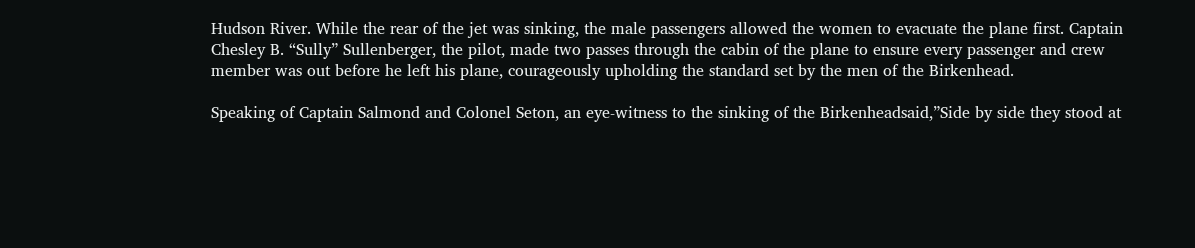Hudson River. While the rear of the jet was sinking, the male passengers allowed the women to evacuate the plane first. Captain Chesley B. “Sully” Sullenberger, the pilot, made two passes through the cabin of the plane to ensure every passenger and crew member was out before he left his plane, courageously upholding the standard set by the men of the Birkenhead.

Speaking of Captain Salmond and Colonel Seton, an eye-witness to the sinking of the Birkenheadsaid,”Side by side they stood at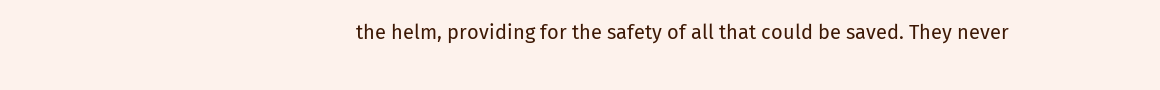the helm, providing for the safety of all that could be saved. They never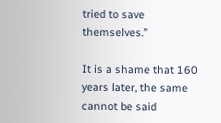tried to save themselves.”

It is a shame that 160 years later, the same cannot be said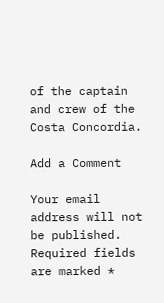of the captain and crew of the Costa Concordia.

Add a Comment

Your email address will not be published. Required fields are marked *